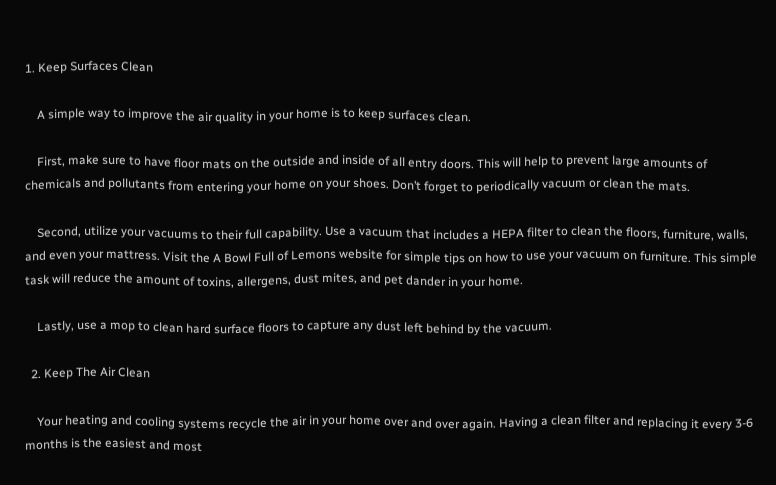1. Keep Surfaces Clean

    A simple way to improve the air quality in your home is to keep surfaces clean.

    First, make sure to have floor mats on the outside and inside of all entry doors. This will help to prevent large amounts of chemicals and pollutants from entering your home on your shoes. Don’t forget to periodically vacuum or clean the mats.

    Second, utilize your vacuums to their full capability. Use a vacuum that includes a HEPA filter to clean the floors, furniture, walls, and even your mattress. Visit the A Bowl Full of Lemons website for simple tips on how to use your vacuum on furniture. This simple task will reduce the amount of toxins, allergens, dust mites, and pet dander in your home.

    Lastly, use a mop to clean hard surface floors to capture any dust left behind by the vacuum.

  2. Keep The Air Clean

    Your heating and cooling systems recycle the air in your home over and over again. Having a clean filter and replacing it every 3-6 months is the easiest and most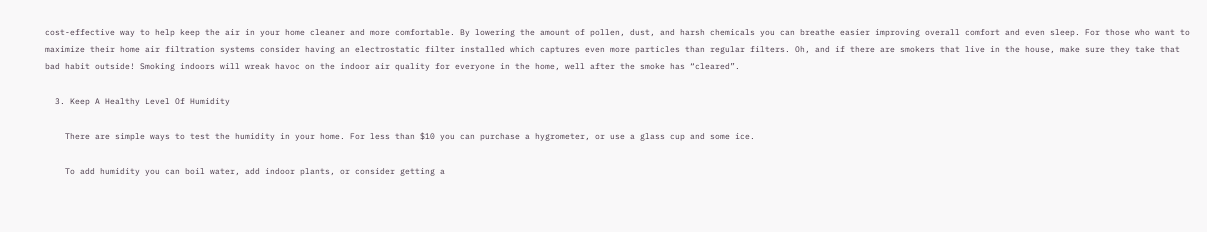cost-effective way to help keep the air in your home cleaner and more comfortable. By lowering the amount of pollen, dust, and harsh chemicals you can breathe easier improving overall comfort and even sleep. For those who want to maximize their home air filtration systems consider having an electrostatic filter installed which captures even more particles than regular filters. Oh, and if there are smokers that live in the house, make sure they take that bad habit outside! Smoking indoors will wreak havoc on the indoor air quality for everyone in the home, well after the smoke has “cleared”.

  3. Keep A Healthy Level Of Humidity

    There are simple ways to test the humidity in your home. For less than $10 you can purchase a hygrometer, or use a glass cup and some ice.

    To add humidity you can boil water, add indoor plants, or consider getting a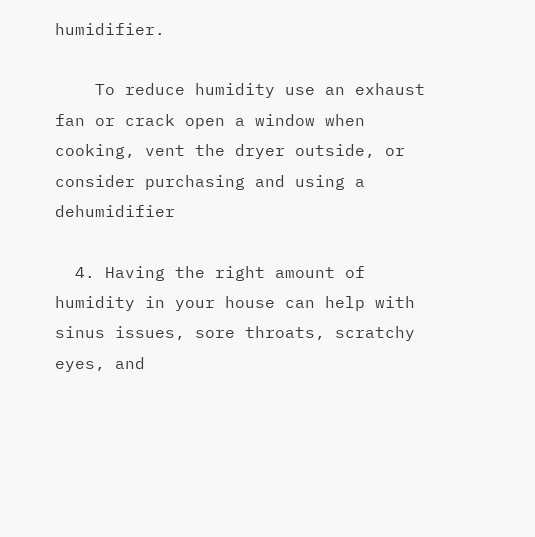humidifier.

    To reduce humidity use an exhaust fan or crack open a window when cooking, vent the dryer outside, or consider purchasing and using a dehumidifier

  4. Having the right amount of humidity in your house can help with sinus issues, sore throats, scratchy eyes, and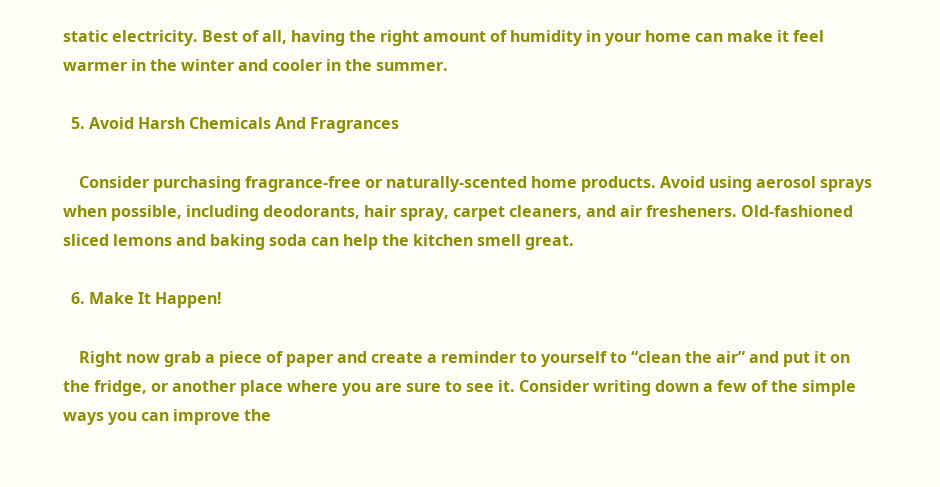static electricity. Best of all, having the right amount of humidity in your home can make it feel warmer in the winter and cooler in the summer.

  5. Avoid Harsh Chemicals And Fragrances

    Consider purchasing fragrance-free or naturally-scented home products. Avoid using aerosol sprays when possible, including deodorants, hair spray, carpet cleaners, and air fresheners. Old-fashioned sliced lemons and baking soda can help the kitchen smell great.

  6. Make It Happen!

    Right now grab a piece of paper and create a reminder to yourself to “clean the air” and put it on the fridge, or another place where you are sure to see it. Consider writing down a few of the simple ways you can improve the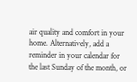air quality and comfort in your home. Alternatively, add a reminder in your calendar for the last Sunday of the month, or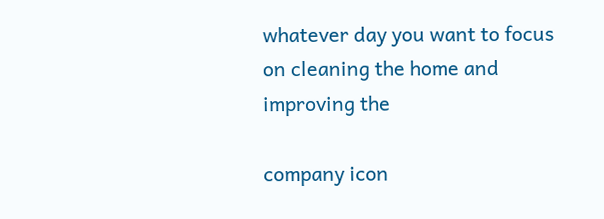whatever day you want to focus on cleaning the home and improving the

company icon